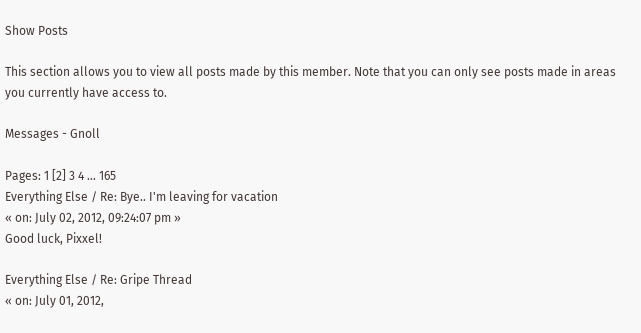Show Posts

This section allows you to view all posts made by this member. Note that you can only see posts made in areas you currently have access to.

Messages - Gnoll

Pages: 1 [2] 3 4 ... 165
Everything Else / Re: Bye.. I'm leaving for vacation
« on: July 02, 2012, 09:24:07 pm »
Good luck, Pixxel!

Everything Else / Re: Gripe Thread
« on: July 01, 2012,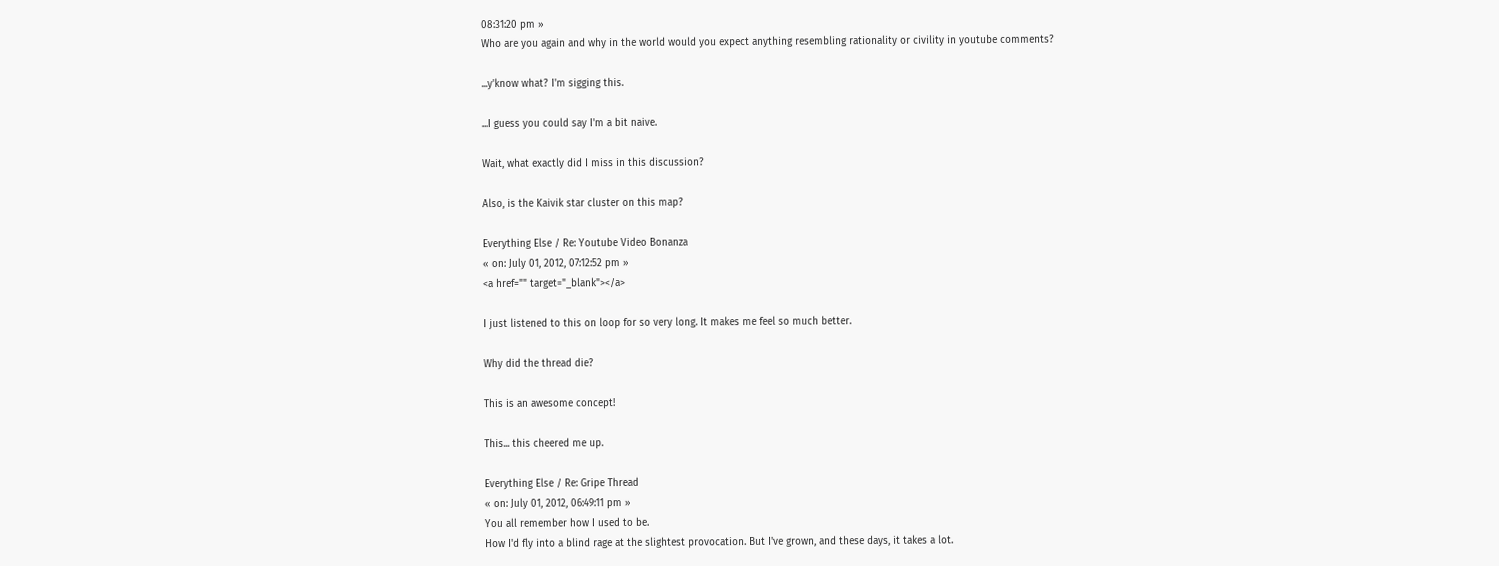08:31:20 pm »
Who are you again and why in the world would you expect anything resembling rationality or civility in youtube comments?

...y'know what? I'm sigging this.

...I guess you could say I'm a bit naive.

Wait, what exactly did I miss in this discussion?

Also, is the Kaivik star cluster on this map?

Everything Else / Re: Youtube Video Bonanza
« on: July 01, 2012, 07:12:52 pm »
<a href="" target="_blank"></a>

I just listened to this on loop for so very long. It makes me feel so much better.

Why did the thread die?

This is an awesome concept!

This... this cheered me up.

Everything Else / Re: Gripe Thread
« on: July 01, 2012, 06:49:11 pm »
You all remember how I used to be.
How I'd fly into a blind rage at the slightest provocation. But I've grown, and these days, it takes a lot.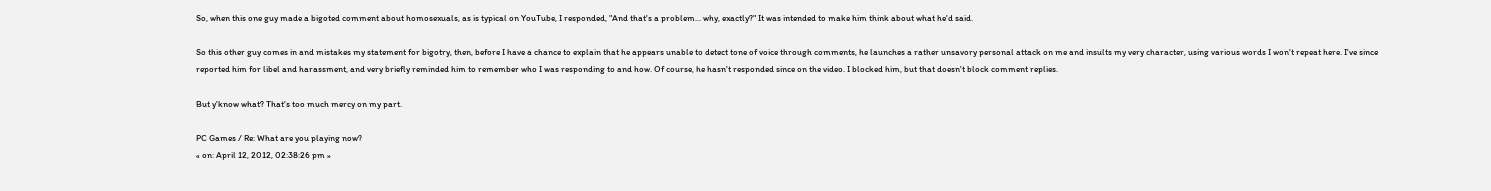So, when this one guy made a bigoted comment about homosexuals, as is typical on YouTube, I responded, "And that's a problem... why, exactly?" It was intended to make him think about what he'd said.

So this other guy comes in and mistakes my statement for bigotry, then, before I have a chance to explain that he appears unable to detect tone of voice through comments, he launches a rather unsavory personal attack on me and insults my very character, using various words I won't repeat here. I've since reported him for libel and harassment, and very briefly reminded him to remember who I was responding to and how. Of course, he hasn't responded since on the video. I blocked him, but that doesn't block comment replies.

But y'know what? That's too much mercy on my part.

PC Games / Re: What are you playing now?
« on: April 12, 2012, 02:38:26 pm »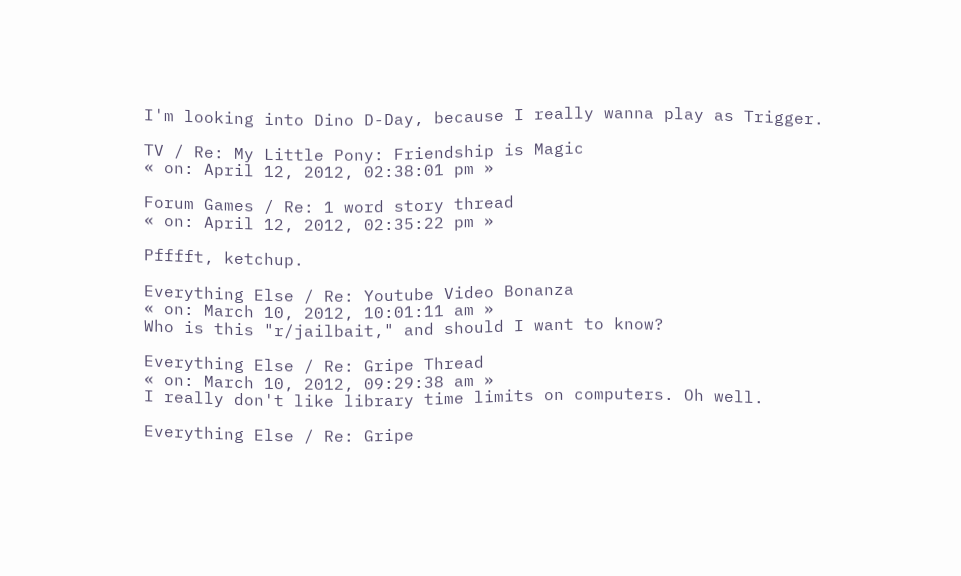I'm looking into Dino D-Day, because I really wanna play as Trigger.

TV / Re: My Little Pony: Friendship is Magic
« on: April 12, 2012, 02:38:01 pm »

Forum Games / Re: 1 word story thread
« on: April 12, 2012, 02:35:22 pm »

Pfffft, ketchup.

Everything Else / Re: Youtube Video Bonanza
« on: March 10, 2012, 10:01:11 am »
Who is this "r/jailbait," and should I want to know?

Everything Else / Re: Gripe Thread
« on: March 10, 2012, 09:29:38 am »
I really don't like library time limits on computers. Oh well.

Everything Else / Re: Gripe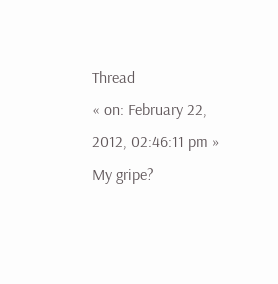Thread
« on: February 22, 2012, 02:46:11 pm »
My gripe?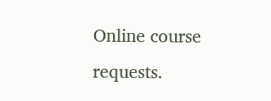Online course requests.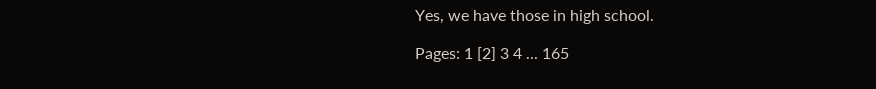Yes, we have those in high school.

Pages: 1 [2] 3 4 ... 165